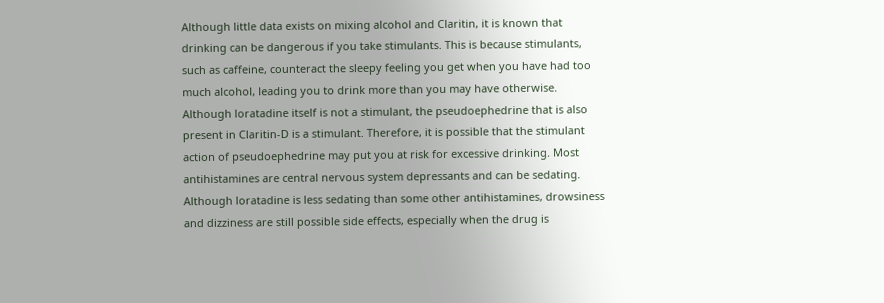Although little data exists on mixing alcohol and Claritin, it is known that drinking can be dangerous if you take stimulants. This is because stimulants, such as caffeine, counteract the sleepy feeling you get when you have had too much alcohol, leading you to drink more than you may have otherwise. Although loratadine itself is not a stimulant, the pseudoephedrine that is also present in Claritin-D is a stimulant. Therefore, it is possible that the stimulant action of pseudoephedrine may put you at risk for excessive drinking. Most antihistamines are central nervous system depressants and can be sedating. Although loratadine is less sedating than some other antihistamines, drowsiness and dizziness are still possible side effects, especially when the drug is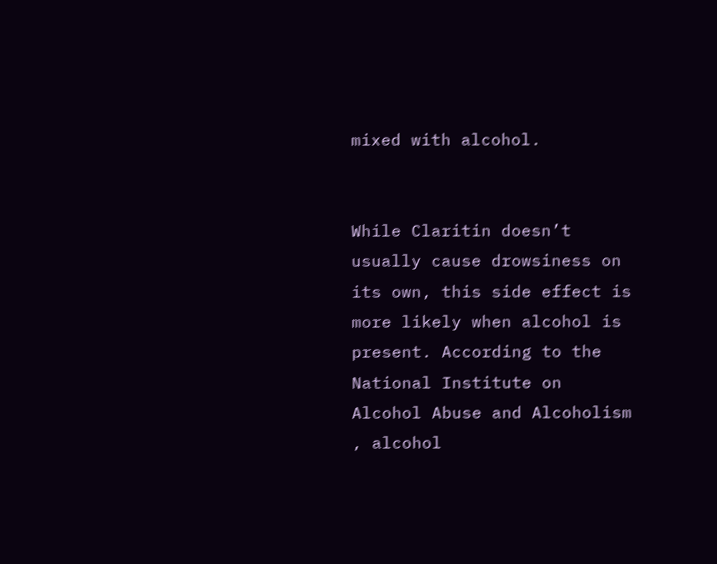mixed with alcohol.


While Claritin doesn’t usually cause drowsiness on its own, this side effect is more likely when alcohol is present. According to the National Institute on Alcohol Abuse and Alcoholism , alcohol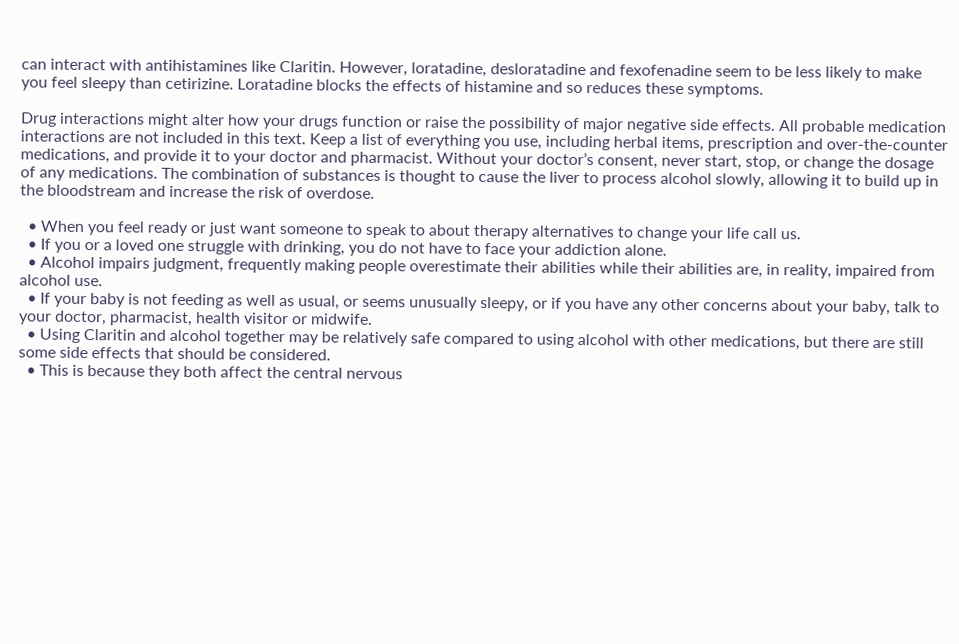can interact with antihistamines like Claritin. However, loratadine, desloratadine and fexofenadine seem to be less likely to make you feel sleepy than cetirizine. Loratadine blocks the effects of histamine and so reduces these symptoms.

Drug interactions might alter how your drugs function or raise the possibility of major negative side effects. All probable medication interactions are not included in this text. Keep a list of everything you use, including herbal items, prescription and over-the-counter medications, and provide it to your doctor and pharmacist. Without your doctor’s consent, never start, stop, or change the dosage of any medications. The combination of substances is thought to cause the liver to process alcohol slowly, allowing it to build up in the bloodstream and increase the risk of overdose.

  • When you feel ready or just want someone to speak to about therapy alternatives to change your life call us.
  • If you or a loved one struggle with drinking, you do not have to face your addiction alone.
  • Alcohol impairs judgment, frequently making people overestimate their abilities while their abilities are, in reality, impaired from alcohol use.
  • If your baby is not feeding as well as usual, or seems unusually sleepy, or if you have any other concerns about your baby, talk to your doctor, pharmacist, health visitor or midwife.
  • Using Claritin and alcohol together may be relatively safe compared to using alcohol with other medications, but there are still some side effects that should be considered.
  • This is because they both affect the central nervous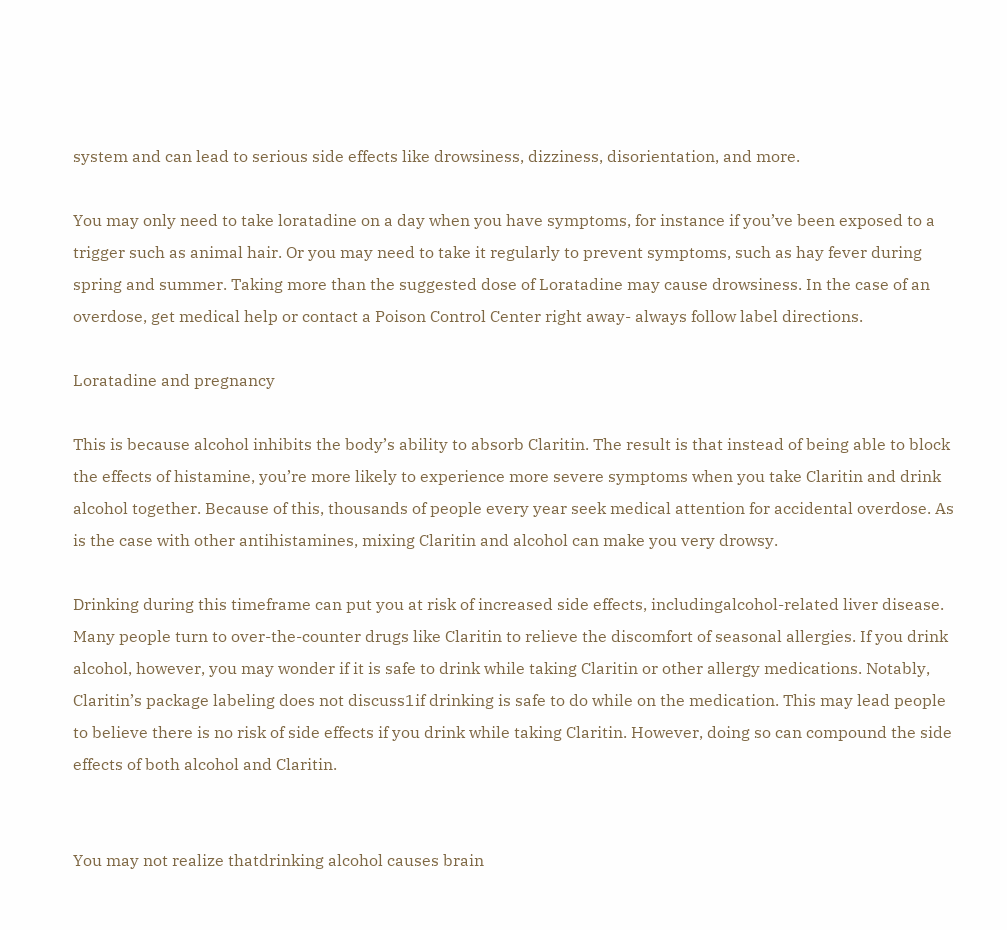system and can lead to serious side effects like drowsiness, dizziness, disorientation, and more.

You may only need to take loratadine on a day when you have symptoms, for instance if you’ve been exposed to a trigger such as animal hair. Or you may need to take it regularly to prevent symptoms, such as hay fever during spring and summer. Taking more than the suggested dose of Loratadine may cause drowsiness. In the case of an overdose, get medical help or contact a Poison Control Center right away- always follow label directions.

Loratadine and pregnancy

This is because alcohol inhibits the body’s ability to absorb Claritin. The result is that instead of being able to block the effects of histamine, you’re more likely to experience more severe symptoms when you take Claritin and drink alcohol together. Because of this, thousands of people every year seek medical attention for accidental overdose. As is the case with other antihistamines, mixing Claritin and alcohol can make you very drowsy.

Drinking during this timeframe can put you at risk of increased side effects, includingalcohol-related liver disease. Many people turn to over-the-counter drugs like Claritin to relieve the discomfort of seasonal allergies. If you drink alcohol, however, you may wonder if it is safe to drink while taking Claritin or other allergy medications. Notably, Claritin’s package labeling does not discuss1if drinking is safe to do while on the medication. This may lead people to believe there is no risk of side effects if you drink while taking Claritin. However, doing so can compound the side effects of both alcohol and Claritin.


You may not realize thatdrinking alcohol causes brain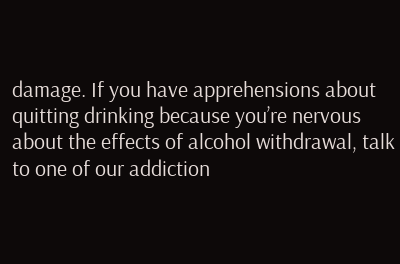damage. If you have apprehensions about quitting drinking because you’re nervous about the effects of alcohol withdrawal, talk to one of our addiction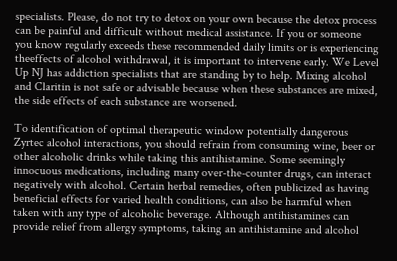specialists. Please, do not try to detox on your own because the detox process can be painful and difficult without medical assistance. If you or someone you know regularly exceeds these recommended daily limits or is experiencing theeffects of alcohol withdrawal, it is important to intervene early. We Level Up NJ has addiction specialists that are standing by to help. Mixing alcohol and Claritin is not safe or advisable because when these substances are mixed, the side effects of each substance are worsened.

To identification of optimal therapeutic window potentially dangerous Zyrtec alcohol interactions, you should refrain from consuming wine, beer or other alcoholic drinks while taking this antihistamine. Some seemingly innocuous medications, including many over-the-counter drugs, can interact negatively with alcohol. Certain herbal remedies, often publicized as having beneficial effects for varied health conditions, can also be harmful when taken with any type of alcoholic beverage. Although antihistamines can provide relief from allergy symptoms, taking an antihistamine and alcohol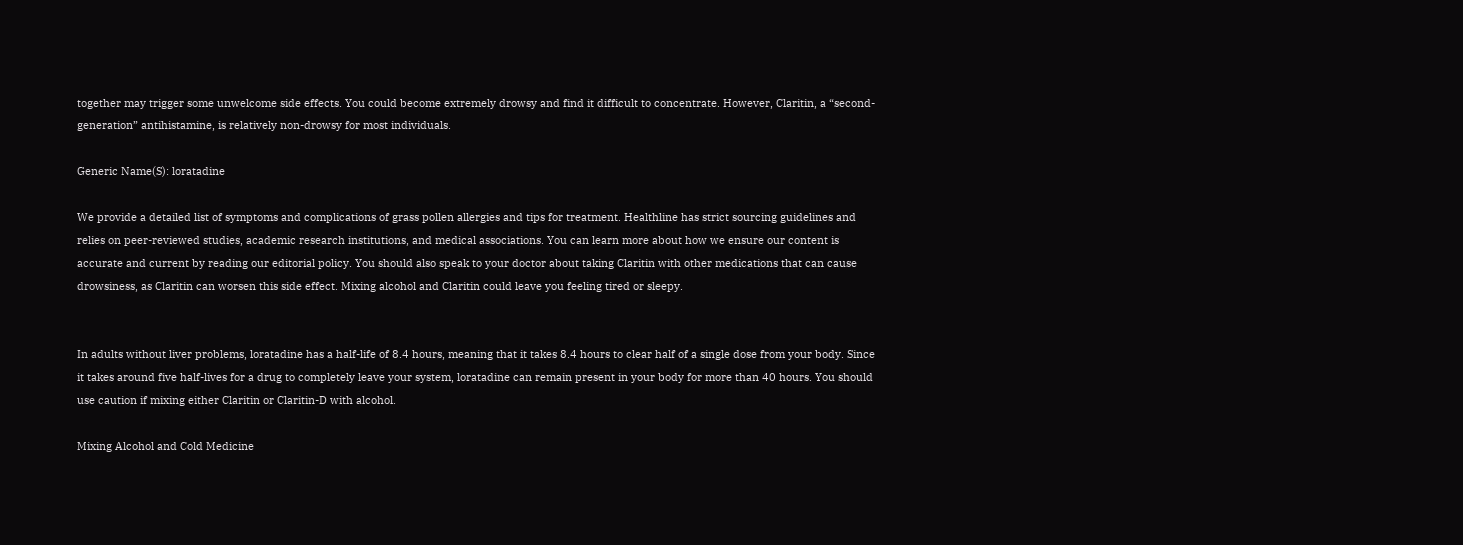together may trigger some unwelcome side effects. You could become extremely drowsy and find it difficult to concentrate. However, Claritin, a “second-generation” antihistamine, is relatively non-drowsy for most individuals.

Generic Name(S): loratadine

We provide a detailed list of symptoms and complications of grass pollen allergies and tips for treatment. Healthline has strict sourcing guidelines and relies on peer-reviewed studies, academic research institutions, and medical associations. You can learn more about how we ensure our content is accurate and current by reading our editorial policy. You should also speak to your doctor about taking Claritin with other medications that can cause drowsiness, as Claritin can worsen this side effect. Mixing alcohol and Claritin could leave you feeling tired or sleepy.


In adults without liver problems, loratadine has a half-life of 8.4 hours, meaning that it takes 8.4 hours to clear half of a single dose from your body. Since it takes around five half-lives for a drug to completely leave your system, loratadine can remain present in your body for more than 40 hours. You should use caution if mixing either Claritin or Claritin-D with alcohol.

Mixing Alcohol and Cold Medicine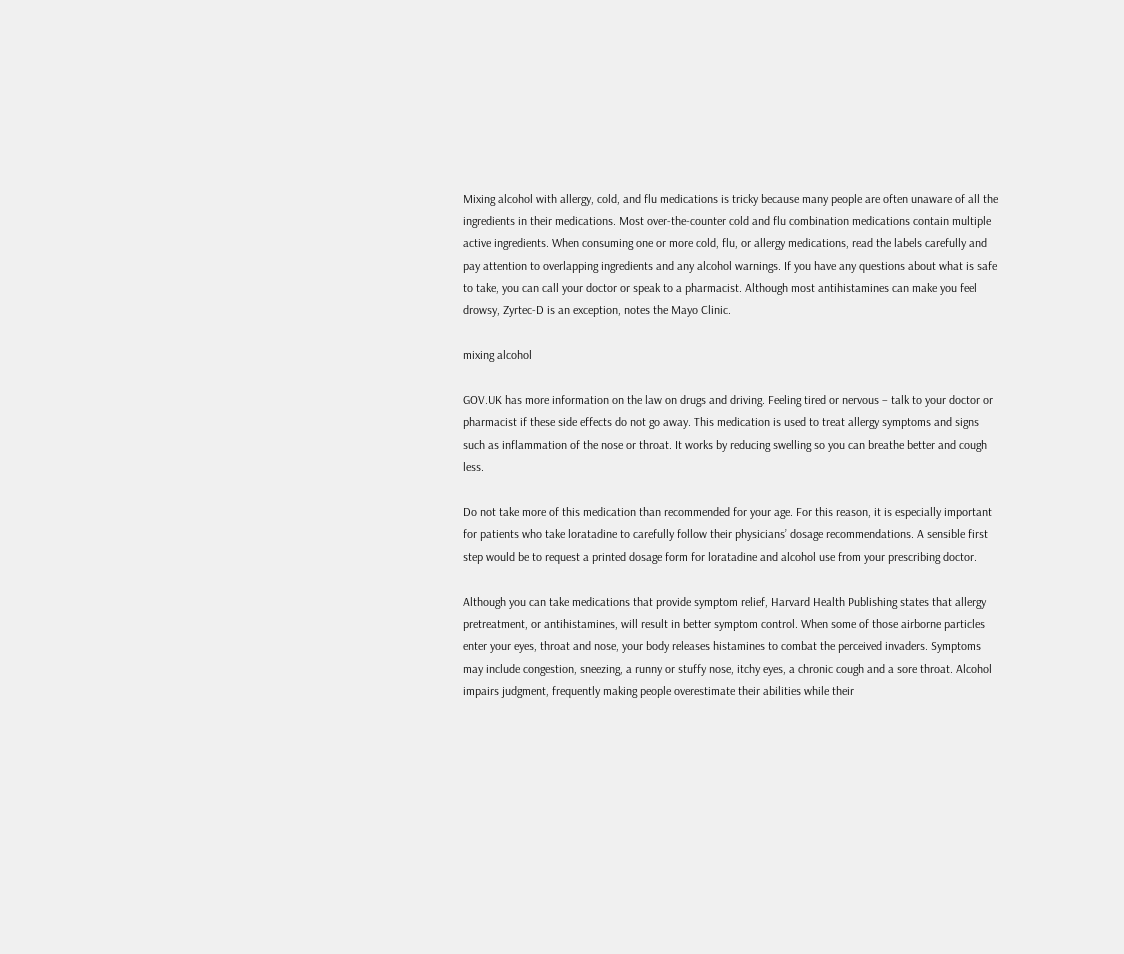Mixing alcohol with allergy, cold, and flu medications is tricky because many people are often unaware of all the ingredients in their medications. Most over-the-counter cold and flu combination medications contain multiple active ingredients. When consuming one or more cold, flu, or allergy medications, read the labels carefully and pay attention to overlapping ingredients and any alcohol warnings. If you have any questions about what is safe to take, you can call your doctor or speak to a pharmacist. Although most antihistamines can make you feel drowsy, Zyrtec-D is an exception, notes the Mayo Clinic.

mixing alcohol

GOV.UK has more information on the law on drugs and driving. Feeling tired or nervous – talk to your doctor or pharmacist if these side effects do not go away. This medication is used to treat allergy symptoms and signs such as inflammation of the nose or throat. It works by reducing swelling so you can breathe better and cough less.

Do not take more of this medication than recommended for your age. For this reason, it is especially important for patients who take loratadine to carefully follow their physicians’ dosage recommendations. A sensible first step would be to request a printed dosage form for loratadine and alcohol use from your prescribing doctor.

Although you can take medications that provide symptom relief, Harvard Health Publishing states that allergy pretreatment, or antihistamines, will result in better symptom control. When some of those airborne particles enter your eyes, throat and nose, your body releases histamines to combat the perceived invaders. Symptoms may include congestion, sneezing, a runny or stuffy nose, itchy eyes, a chronic cough and a sore throat. Alcohol impairs judgment, frequently making people overestimate their abilities while their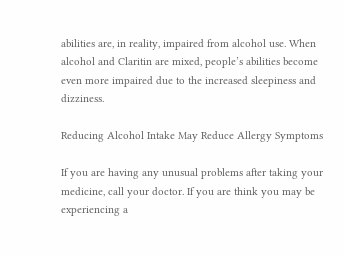abilities are, in reality, impaired from alcohol use. When alcohol and Claritin are mixed, people’s abilities become even more impaired due to the increased sleepiness and dizziness.

Reducing Alcohol Intake May Reduce Allergy Symptoms

If you are having any unusual problems after taking your medicine, call your doctor. If you are think you may be experiencing a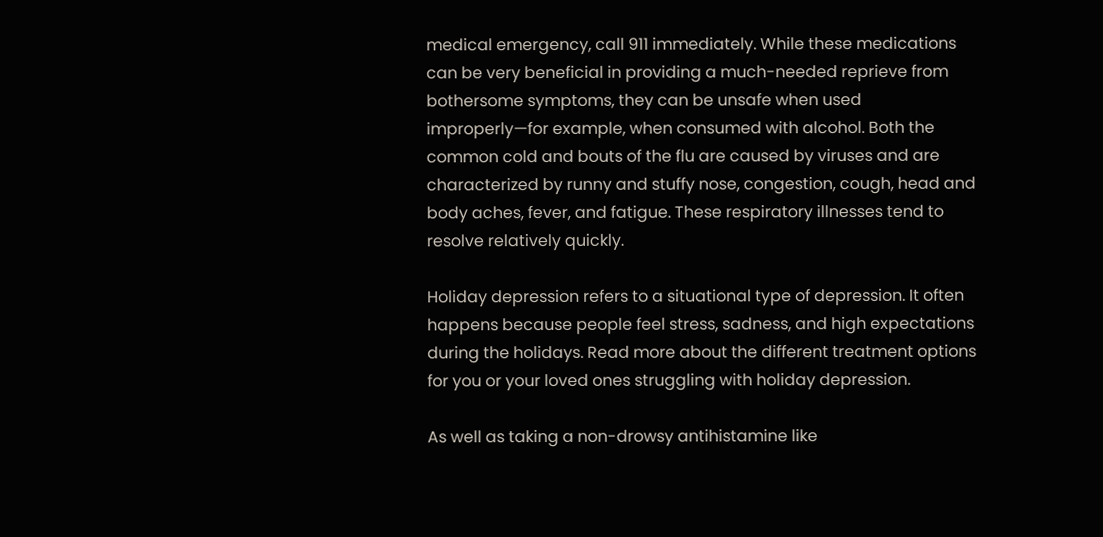medical emergency, call 911 immediately. While these medications can be very beneficial in providing a much-needed reprieve from bothersome symptoms, they can be unsafe when used improperly—for example, when consumed with alcohol. Both the common cold and bouts of the flu are caused by viruses and are characterized by runny and stuffy nose, congestion, cough, head and body aches, fever, and fatigue. These respiratory illnesses tend to resolve relatively quickly.

Holiday depression refers to a situational type of depression. It often happens because people feel stress, sadness, and high expectations during the holidays. Read more about the different treatment options for you or your loved ones struggling with holiday depression.

As well as taking a non-drowsy antihistamine like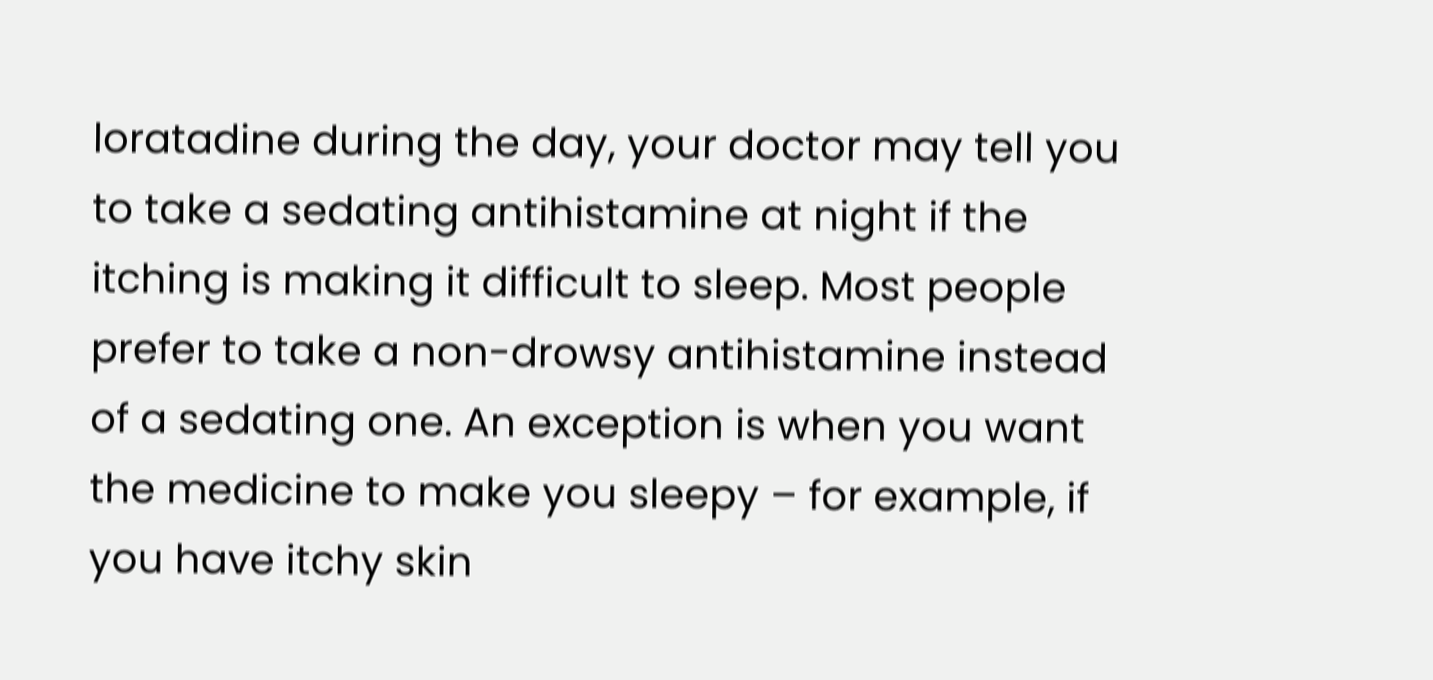loratadine during the day, your doctor may tell you to take a sedating antihistamine at night if the itching is making it difficult to sleep. Most people prefer to take a non-drowsy antihistamine instead of a sedating one. An exception is when you want the medicine to make you sleepy – for example, if you have itchy skin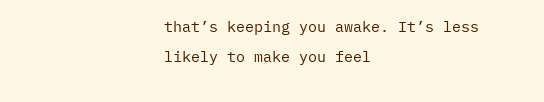that’s keeping you awake. It’s less likely to make you feel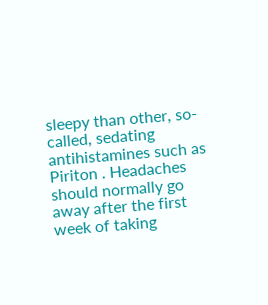sleepy than other, so-called, sedating antihistamines such as Piriton . Headaches should normally go away after the first week of taking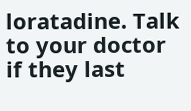loratadine. Talk to your doctor if they last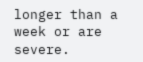longer than a week or are severe.